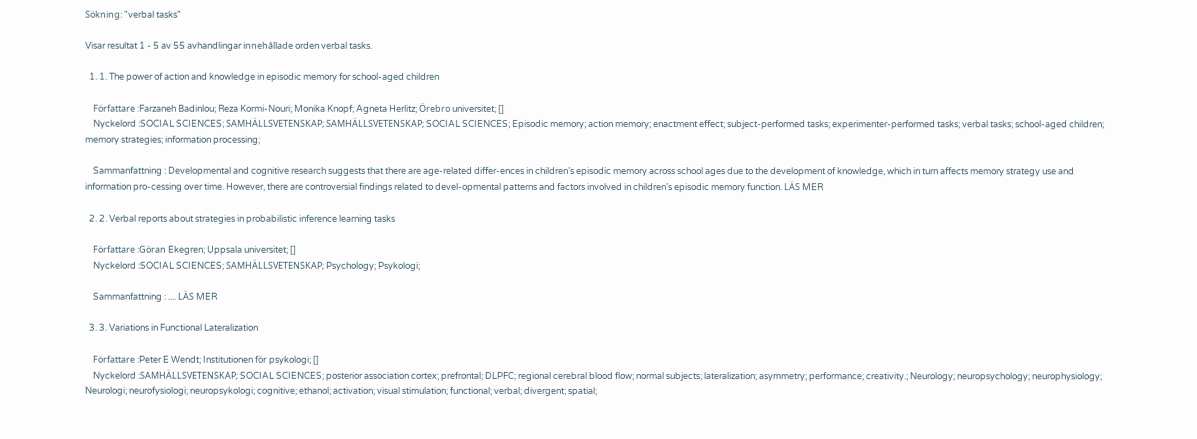Sökning: "verbal tasks"

Visar resultat 1 - 5 av 55 avhandlingar innehållade orden verbal tasks.

  1. 1. The power of action and knowledge in episodic memory for school-aged children

    Författare :Farzaneh Badinlou; Reza Kormi-Nouri; Monika Knopf; Agneta Herlitz; Örebro universitet; []
    Nyckelord :SOCIAL SCIENCES; SAMHÄLLSVETENSKAP; SAMHÄLLSVETENSKAP; SOCIAL SCIENCES; Episodic memory; action memory; enactment effect; subject-performed tasks; experimenter-performed tasks; verbal tasks; school-aged children; memory strategies; information processing;

    Sammanfattning : Developmental and cognitive research suggests that there are age-related differ-ences in children’s episodic memory across school ages due to the development of knowledge, which in turn affects memory strategy use and information pro-cessing over time. However, there are controversial findings related to devel-opmental patterns and factors involved in children’s episodic memory function. LÄS MER

  2. 2. Verbal reports about strategies in probabilistic inference learning tasks

    Författare :Göran Ekegren; Uppsala universitet; []
    Nyckelord :SOCIAL SCIENCES; SAMHÄLLSVETENSKAP; Psychology; Psykologi;

    Sammanfattning : .... LÄS MER

  3. 3. Variations in Functional Lateralization

    Författare :Peter E Wendt; Institutionen för psykologi; []
    Nyckelord :SAMHÄLLSVETENSKAP; SOCIAL SCIENCES; posterior association cortex; prefrontal; DLPFC; regional cerebral blood flow; normal subjects; lateralization; asymmetry; performance; creativity.; Neurology; neuropsychology; neurophysiology; Neurologi; neurofysiologi; neuropsykologi; cognitive; ethanol; activation; visual stimulation; functional; verbal; divergent; spatial;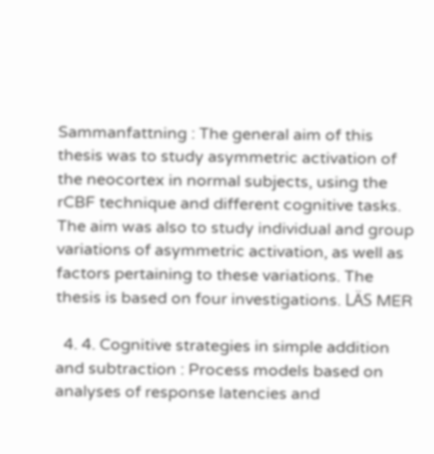Sammanfattning : The general aim of this thesis was to study asymmetric activation of the neocortex in normal subjects, using the rCBF technique and different cognitive tasks. The aim was also to study individual and group variations of asymmetric activation, as well as factors pertaining to these variations. The thesis is based on four investigations. LÄS MER

  4. 4. Cognitive strategies in simple addition and subtraction : Process models based on analyses of response latencies and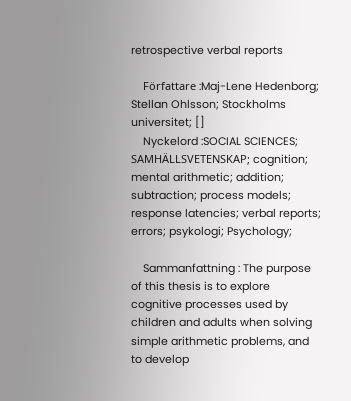retrospective verbal reports

    Författare :Maj-Lene Hedenborg; Stellan Ohlsson; Stockholms universitet; []
    Nyckelord :SOCIAL SCIENCES; SAMHÄLLSVETENSKAP; cognition; mental arithmetic; addition; subtraction; process models; response latencies; verbal reports; errors; psykologi; Psychology;

    Sammanfattning : The purpose of this thesis is to explore cognitive processes used by children and adults when solving simple arithmetic problems, and to develop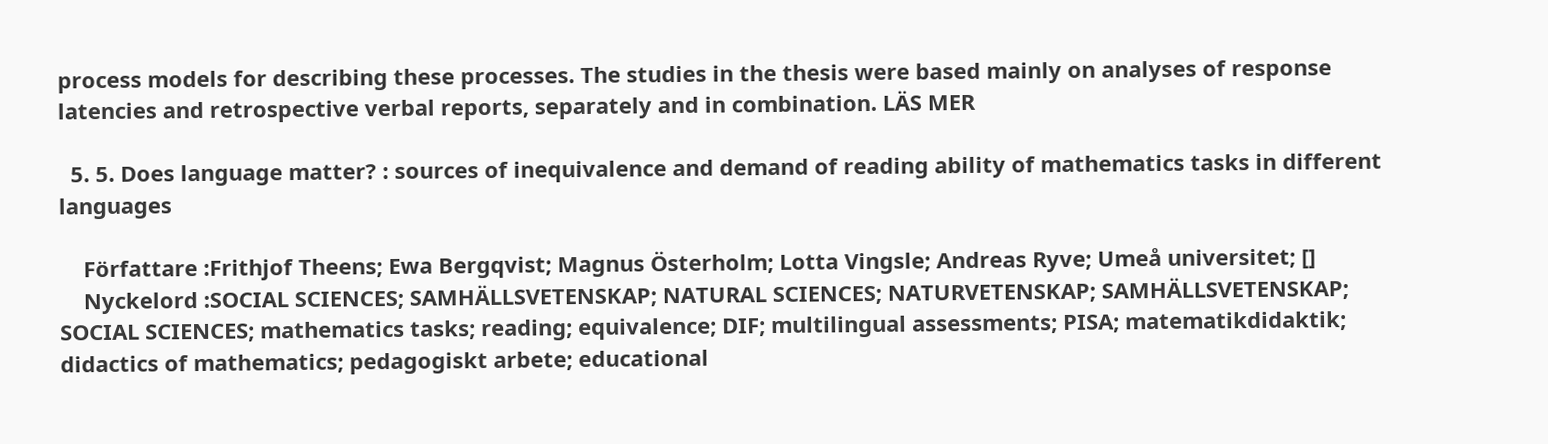process models for describing these processes. The studies in the thesis were based mainly on analyses of response latencies and retrospective verbal reports, separately and in combination. LÄS MER

  5. 5. Does language matter? : sources of inequivalence and demand of reading ability of mathematics tasks in different languages

    Författare :Frithjof Theens; Ewa Bergqvist; Magnus Österholm; Lotta Vingsle; Andreas Ryve; Umeå universitet; []
    Nyckelord :SOCIAL SCIENCES; SAMHÄLLSVETENSKAP; NATURAL SCIENCES; NATURVETENSKAP; SAMHÄLLSVETENSKAP; SOCIAL SCIENCES; mathematics tasks; reading; equivalence; DIF; multilingual assessments; PISA; matematikdidaktik; didactics of mathematics; pedagogiskt arbete; educational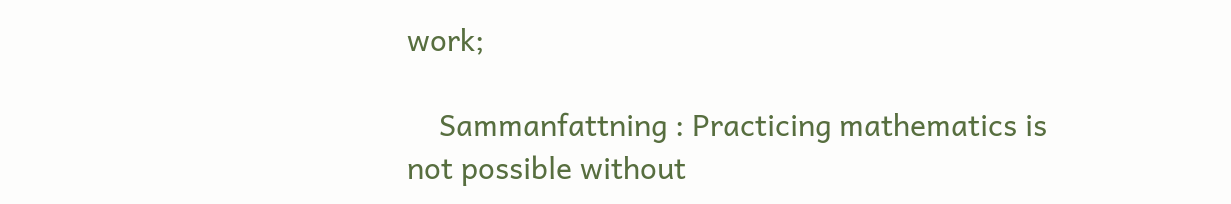work;

    Sammanfattning : Practicing mathematics is not possible without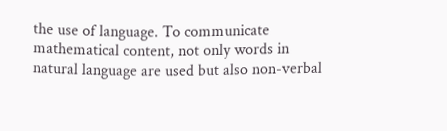the use of language. To communicate mathematical content, not only words in natural language are used but also non-verbal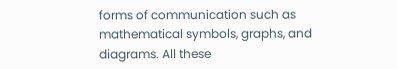forms of communication such as mathematical symbols, graphs, and diagrams. All these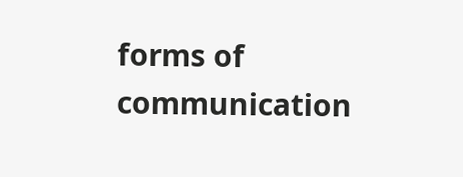forms of communication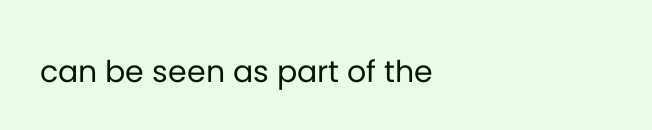can be seen as part of the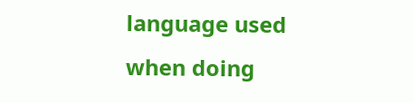language used when doing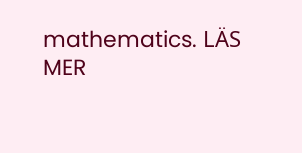mathematics. LÄS MER